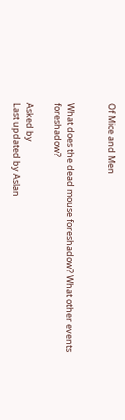Of Mice and Men


What does the dead mouse foreshadow? What other events foreshadow?

Asked by
Last updated by Aslan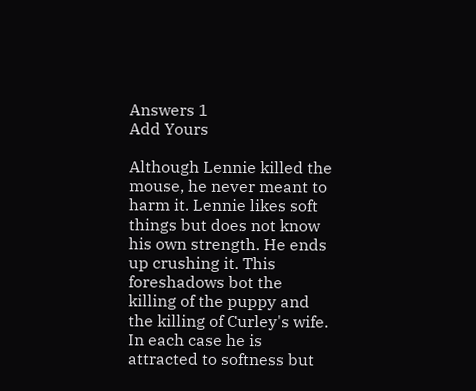Answers 1
Add Yours

Although Lennie killed the mouse, he never meant to harm it. Lennie likes soft things but does not know his own strength. He ends up crushing it. This foreshadows bot the killing of the puppy and the killing of Curley's wife. In each case he is attracted to softness but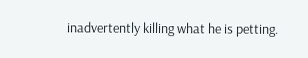inadvertently killing what he is petting.